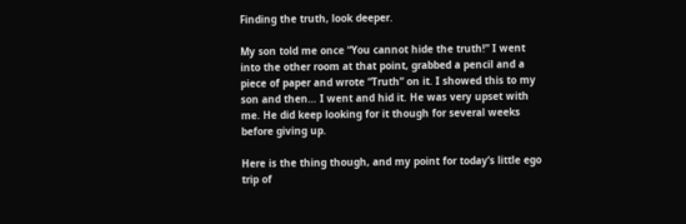Finding the truth, look deeper.

My son told me once “You cannot hide the truth!” I went into the other room at that point, grabbed a pencil and a piece of paper and wrote “Truth” on it. I showed this to my son and then… I went and hid it. He was very upset with me. He did keep looking for it though for several weeks before giving up.

Here is the thing though, and my point for today’s little ego trip of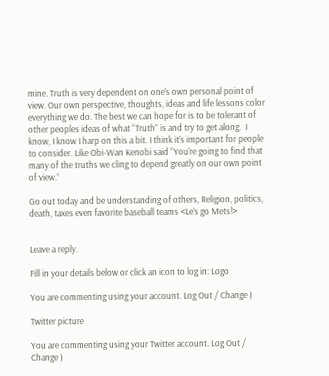mine. Truth is very dependent on one’s own personal point of view. Our own perspective, thoughts, ideas and life lessons color everything we do. The best we can hope for is to be tolerant of other peoples ideas of what “Truth” is and try to get along.  I know, I know I harp on this a bit. I think it’s important for people to consider. Like Obi-Wan Kenobi said “You’re going to find that many of the truths we cling to depend greatly on our own point of view.”

Go out today and be understanding of others, Religion, politics, death, taxes even favorite baseball teams <Le’s go Mets!>


Leave a reply.

Fill in your details below or click an icon to log in: Logo

You are commenting using your account. Log Out / Change )

Twitter picture

You are commenting using your Twitter account. Log Out / Change )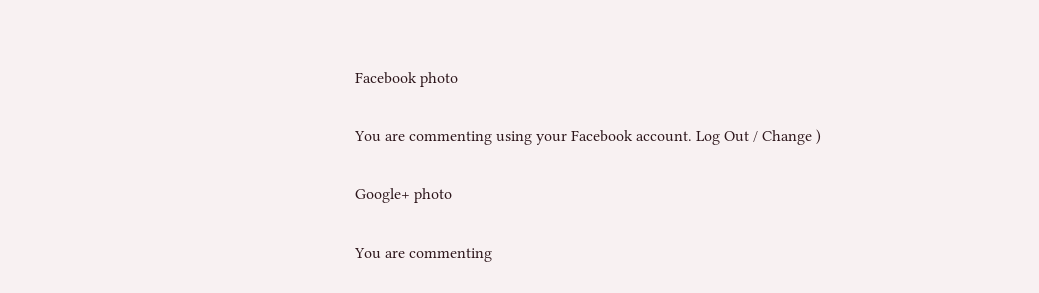Facebook photo

You are commenting using your Facebook account. Log Out / Change )

Google+ photo

You are commenting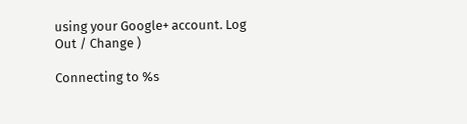using your Google+ account. Log Out / Change )

Connecting to %s